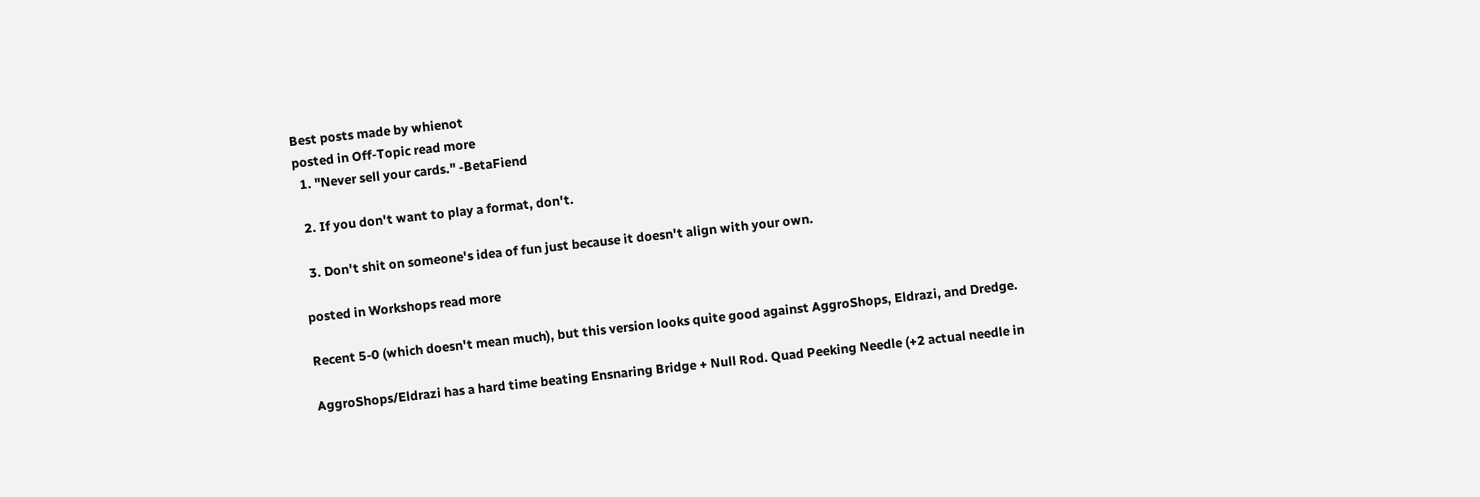Best posts made by whienot
posted in Off-Topic read more
  1. "Never sell your cards." -BetaFiend

  2. If you don't want to play a format, don't.

  3. Don't shit on someone's idea of fun just because it doesn't align with your own.

posted in Workshops read more

Recent 5-0 (which doesn't mean much), but this version looks quite good against AggroShops, Eldrazi, and Dredge.

AggroShops/Eldrazi has a hard time beating Ensnaring Bridge + Null Rod. Quad Peeking Needle (+2 actual needle in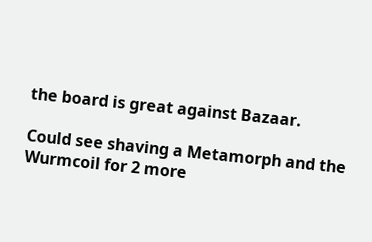the board is great against Bazaar.

Could see shaving a Metamorph and the Wurmcoil for 2 more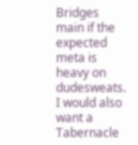Bridges main if the expected meta is heavy on dudesweats. I would also want a Tabernacle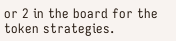or 2 in the board for the token strategies.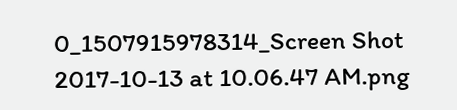0_1507915978314_Screen Shot 2017-10-13 at 10.06.47 AM.png